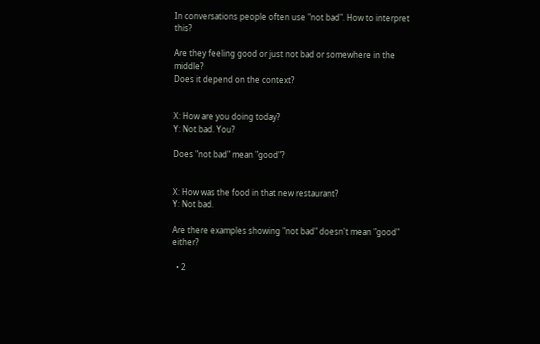In conversations people often use "not bad". How to interpret this?

Are they feeling good or just not bad or somewhere in the middle?
Does it depend on the context?


X: How are you doing today?
Y: Not bad. You?

Does "not bad" mean "good"?


X: How was the food in that new restaurant?
Y: Not bad.

Are there examples showing "not bad" doesn't mean "good" either?

  • 2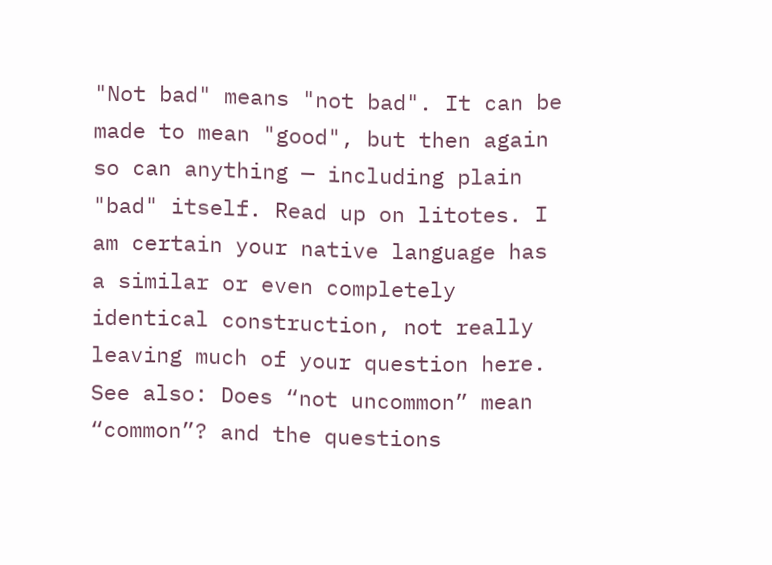"Not bad" means "not bad". It can be made to mean "good", but then again so can anything — including plain "bad" itself. Read up on litotes. I am certain your native language has a similar or even completely identical construction, not really leaving much of your question here. See also: Does “not uncommon” mean “common”? and the questions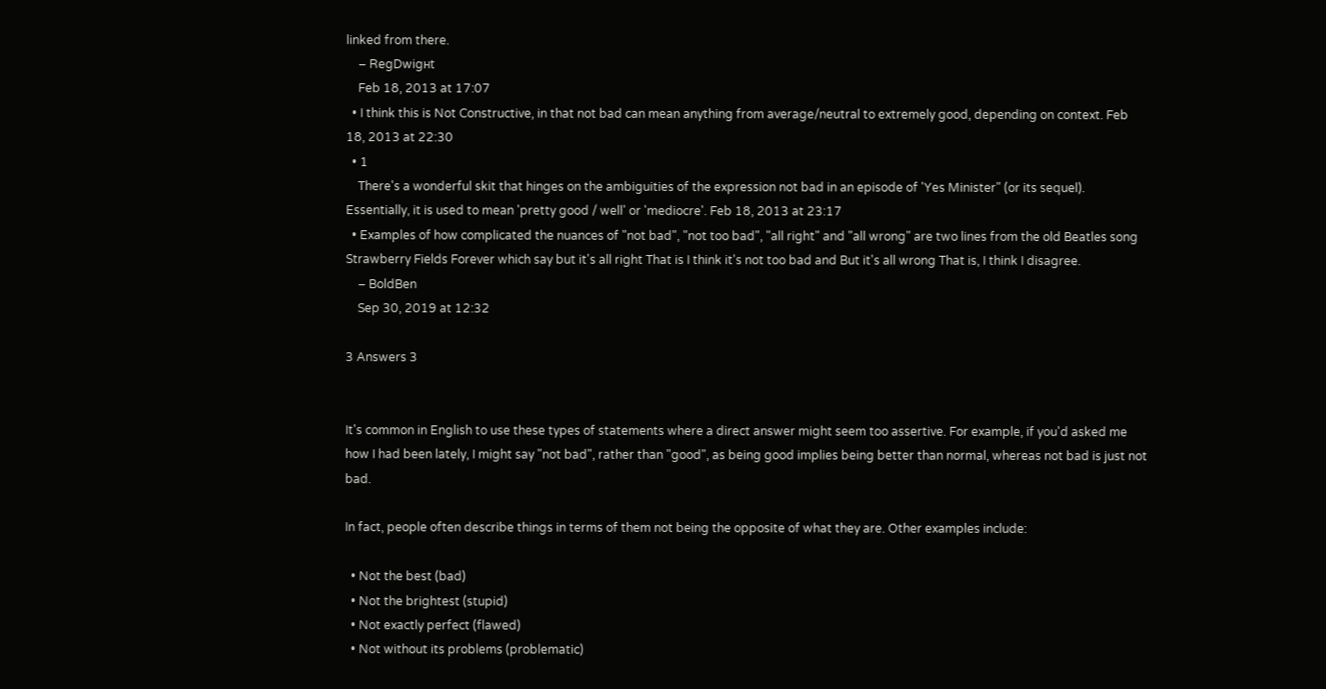linked from there.
    – RegDwigнt
    Feb 18, 2013 at 17:07
  • I think this is Not Constructive, in that not bad can mean anything from average/neutral to extremely good, depending on context. Feb 18, 2013 at 22:30
  • 1
    There's a wonderful skit that hinges on the ambiguities of the expression not bad in an episode of 'Yes Minister" (or its sequel). Essentially, it is used to mean 'pretty good / well' or 'mediocre'. Feb 18, 2013 at 23:17
  • Examples of how complicated the nuances of "not bad", "not too bad", "all right" and "all wrong" are two lines from the old Beatles song Strawberry Fields Forever which say but it's all right That is I think it's not too bad and But it's all wrong That is, I think I disagree.
    – BoldBen
    Sep 30, 2019 at 12:32

3 Answers 3


It's common in English to use these types of statements where a direct answer might seem too assertive. For example, if you'd asked me how I had been lately, I might say "not bad", rather than "good", as being good implies being better than normal, whereas not bad is just not bad.

In fact, people often describe things in terms of them not being the opposite of what they are. Other examples include:

  • Not the best (bad)
  • Not the brightest (stupid)
  • Not exactly perfect (flawed)
  • Not without its problems (problematic)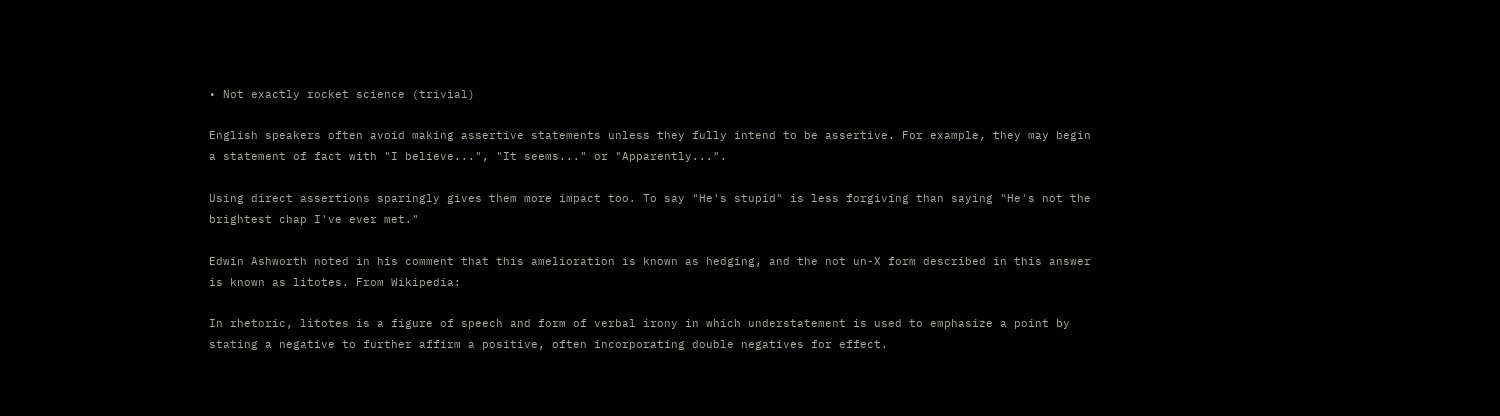• Not exactly rocket science (trivial)

English speakers often avoid making assertive statements unless they fully intend to be assertive. For example, they may begin a statement of fact with "I believe...", "It seems..." or "Apparently...".

Using direct assertions sparingly gives them more impact too. To say "He's stupid" is less forgiving than saying "He's not the brightest chap I've ever met."

Edwin Ashworth noted in his comment that this amelioration is known as hedging, and the not un-X form described in this answer is known as litotes. From Wikipedia:

In rhetoric, litotes is a figure of speech and form of verbal irony in which understatement is used to emphasize a point by stating a negative to further affirm a positive, often incorporating double negatives for effect.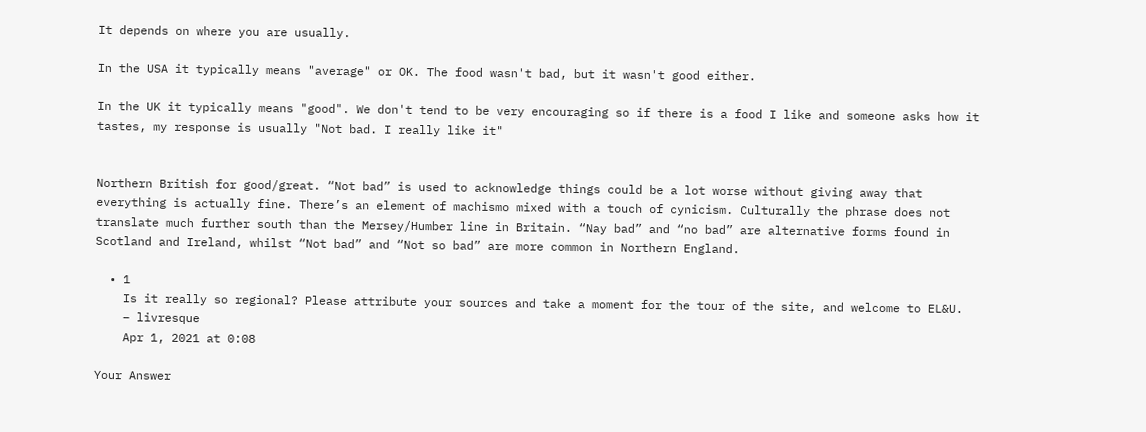It depends on where you are usually.

In the USA it typically means "average" or OK. The food wasn't bad, but it wasn't good either.

In the UK it typically means "good". We don't tend to be very encouraging so if there is a food I like and someone asks how it tastes, my response is usually "Not bad. I really like it"


Northern British for good/great. “Not bad” is used to acknowledge things could be a lot worse without giving away that everything is actually fine. There’s an element of machismo mixed with a touch of cynicism. Culturally the phrase does not translate much further south than the Mersey/Humber line in Britain. “Nay bad” and “no bad” are alternative forms found in Scotland and Ireland, whilst “Not bad” and “Not so bad” are more common in Northern England.

  • 1
    Is it really so regional? Please attribute your sources and take a moment for the tour of the site, and welcome to EL&U.
    – livresque
    Apr 1, 2021 at 0:08

Your Answer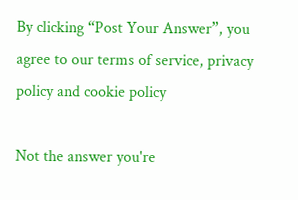By clicking “Post Your Answer”, you agree to our terms of service, privacy policy and cookie policy

Not the answer you're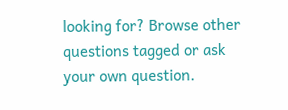looking for? Browse other questions tagged or ask your own question.